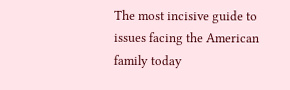The most incisive guide to issues facing the American family today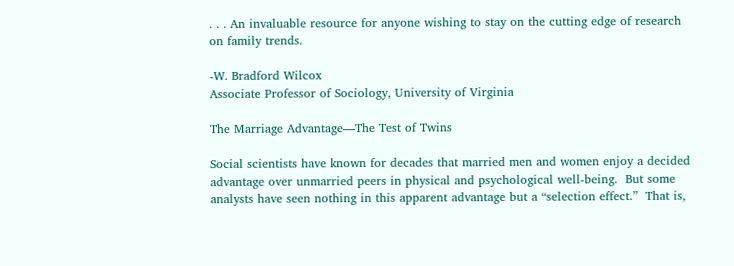. . . An invaluable resource for anyone wishing to stay on the cutting edge of research on family trends.

-W. Bradford Wilcox
Associate Professor of Sociology, University of Virginia

The Marriage Advantage—The Test of Twins

Social scientists have known for decades that married men and women enjoy a decided advantage over unmarried peers in physical and psychological well-being.  But some analysts have seen nothing in this apparent advantage but a “selection effect.”  That is,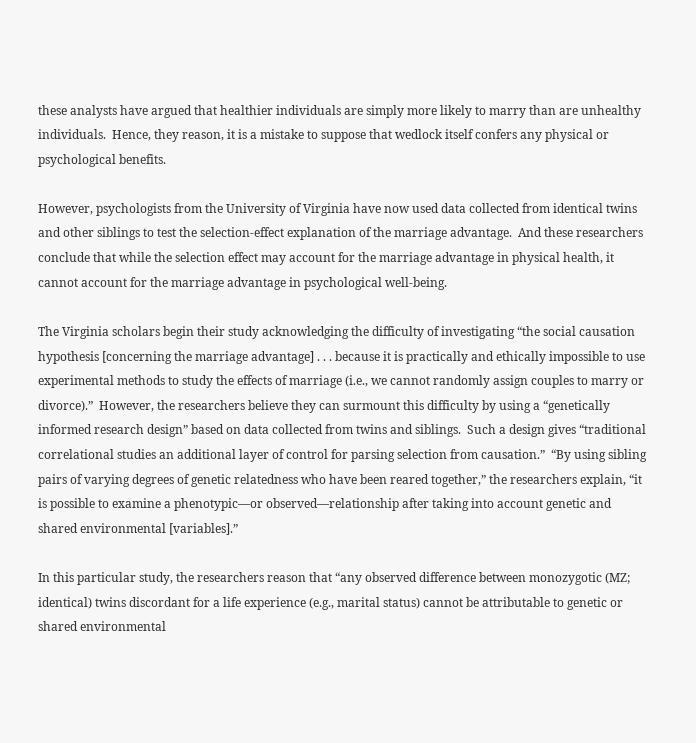these analysts have argued that healthier individuals are simply more likely to marry than are unhealthy individuals.  Hence, they reason, it is a mistake to suppose that wedlock itself confers any physical or psychological benefits.

However, psychologists from the University of Virginia have now used data collected from identical twins and other siblings to test the selection-effect explanation of the marriage advantage.  And these researchers conclude that while the selection effect may account for the marriage advantage in physical health, it cannot account for the marriage advantage in psychological well-being.

The Virginia scholars begin their study acknowledging the difficulty of investigating “the social causation hypothesis [concerning the marriage advantage] . . . because it is practically and ethically impossible to use experimental methods to study the effects of marriage (i.e., we cannot randomly assign couples to marry or divorce).”  However, the researchers believe they can surmount this difficulty by using a “genetically informed research design” based on data collected from twins and siblings.  Such a design gives “traditional correlational studies an additional layer of control for parsing selection from causation.”  “By using sibling pairs of varying degrees of genetic relatedness who have been reared together,” the researchers explain, “it is possible to examine a phenotypic—or observed—relationship after taking into account genetic and shared environmental [variables].”

In this particular study, the researchers reason that “any observed difference between monozygotic (MZ; identical) twins discordant for a life experience (e.g., marital status) cannot be attributable to genetic or shared environmental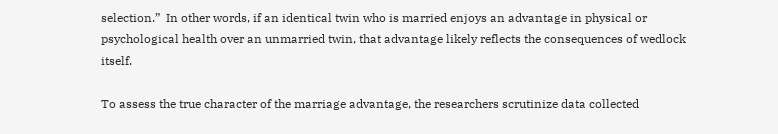selection.”  In other words, if an identical twin who is married enjoys an advantage in physical or psychological health over an unmarried twin, that advantage likely reflects the consequences of wedlock itself.

To assess the true character of the marriage advantage, the researchers scrutinize data collected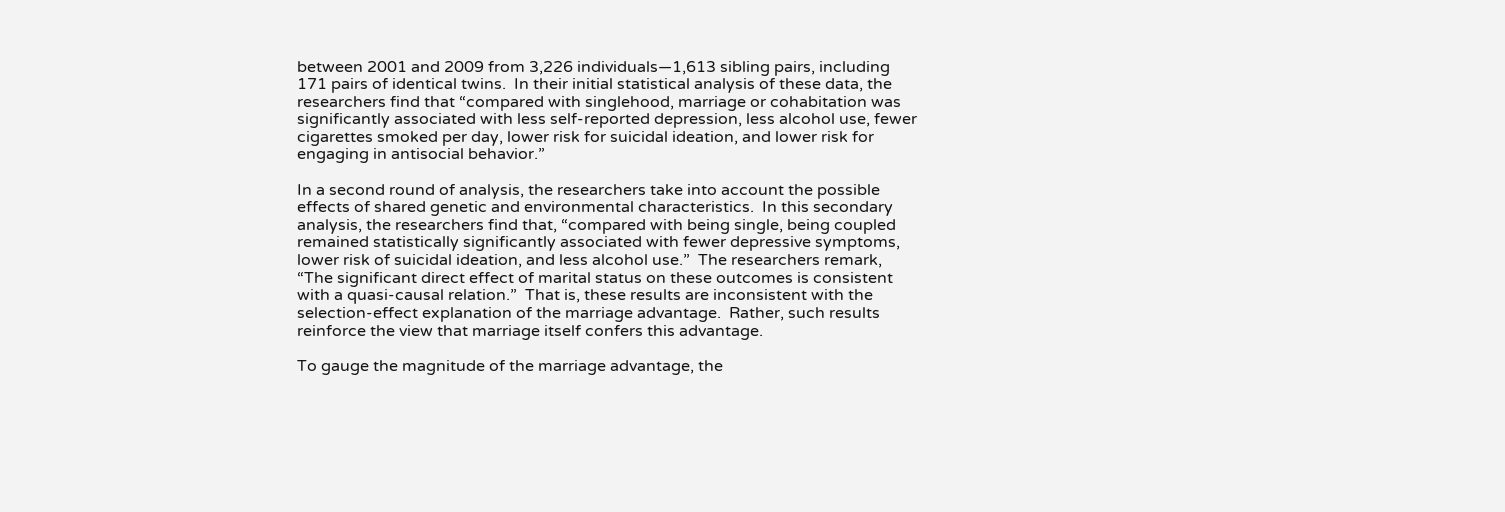between 2001 and 2009 from 3,226 individuals—1,613 sibling pairs, including 171 pairs of identical twins.  In their initial statistical analysis of these data, the researchers find that “compared with singlehood, marriage or cohabitation was significantly associated with less self-reported depression, less alcohol use, fewer cigarettes smoked per day, lower risk for suicidal ideation, and lower risk for engaging in antisocial behavior.”

In a second round of analysis, the researchers take into account the possible effects of shared genetic and environmental characteristics.  In this secondary analysis, the researchers find that, “compared with being single, being coupled remained statistically significantly associated with fewer depressive symptoms, lower risk of suicidal ideation, and less alcohol use.”  The researchers remark, “The significant direct effect of marital status on these outcomes is consistent with a quasi-causal relation.”  That is, these results are inconsistent with the selection-effect explanation of the marriage advantage.  Rather, such results reinforce the view that marriage itself confers this advantage.

To gauge the magnitude of the marriage advantage, the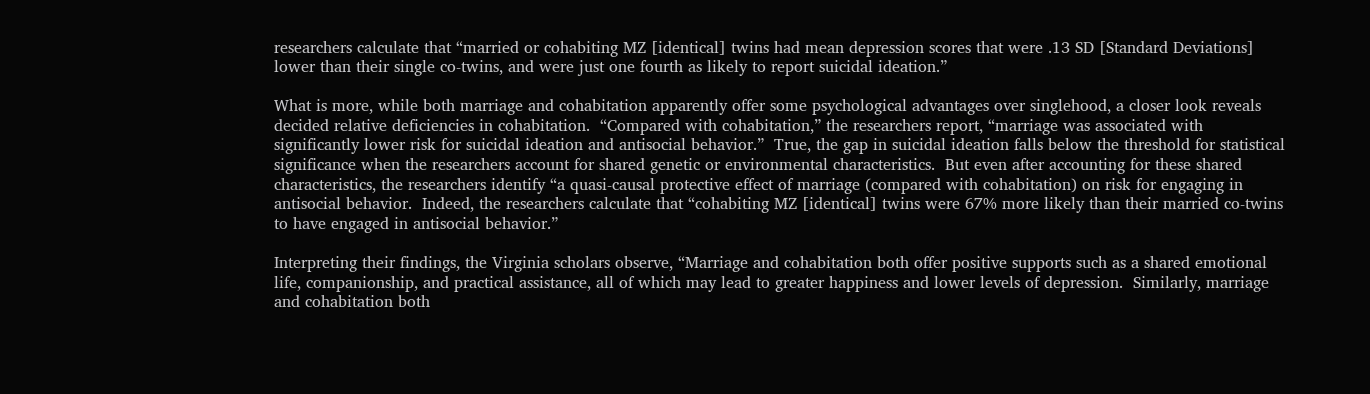researchers calculate that “married or cohabiting MZ [identical] twins had mean depression scores that were .13 SD [Standard Deviations] lower than their single co-twins, and were just one fourth as likely to report suicidal ideation.”

What is more, while both marriage and cohabitation apparently offer some psychological advantages over singlehood, a closer look reveals decided relative deficiencies in cohabitation.  “Compared with cohabitation,” the researchers report, “marriage was associated with significantly lower risk for suicidal ideation and antisocial behavior.”  True, the gap in suicidal ideation falls below the threshold for statistical significance when the researchers account for shared genetic or environmental characteristics.  But even after accounting for these shared characteristics, the researchers identify “a quasi-causal protective effect of marriage (compared with cohabitation) on risk for engaging in antisocial behavior.  Indeed, the researchers calculate that “cohabiting MZ [identical] twins were 67% more likely than their married co-twins to have engaged in antisocial behavior.”

Interpreting their findings, the Virginia scholars observe, “Marriage and cohabitation both offer positive supports such as a shared emotional life, companionship, and practical assistance, all of which may lead to greater happiness and lower levels of depression.  Similarly, marriage and cohabitation both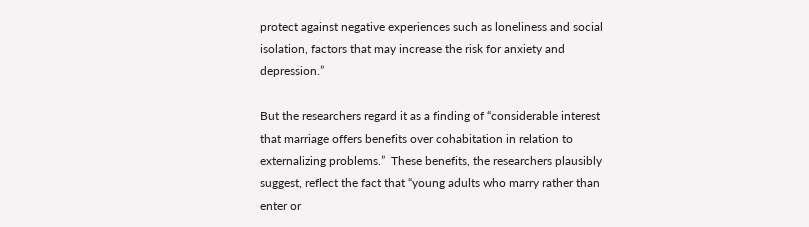protect against negative experiences such as loneliness and social isolation, factors that may increase the risk for anxiety and depression.”

But the researchers regard it as a finding of “considerable interest that marriage offers benefits over cohabitation in relation to externalizing problems.”  These benefits, the researchers plausibly suggest, reflect the fact that “young adults who marry rather than enter or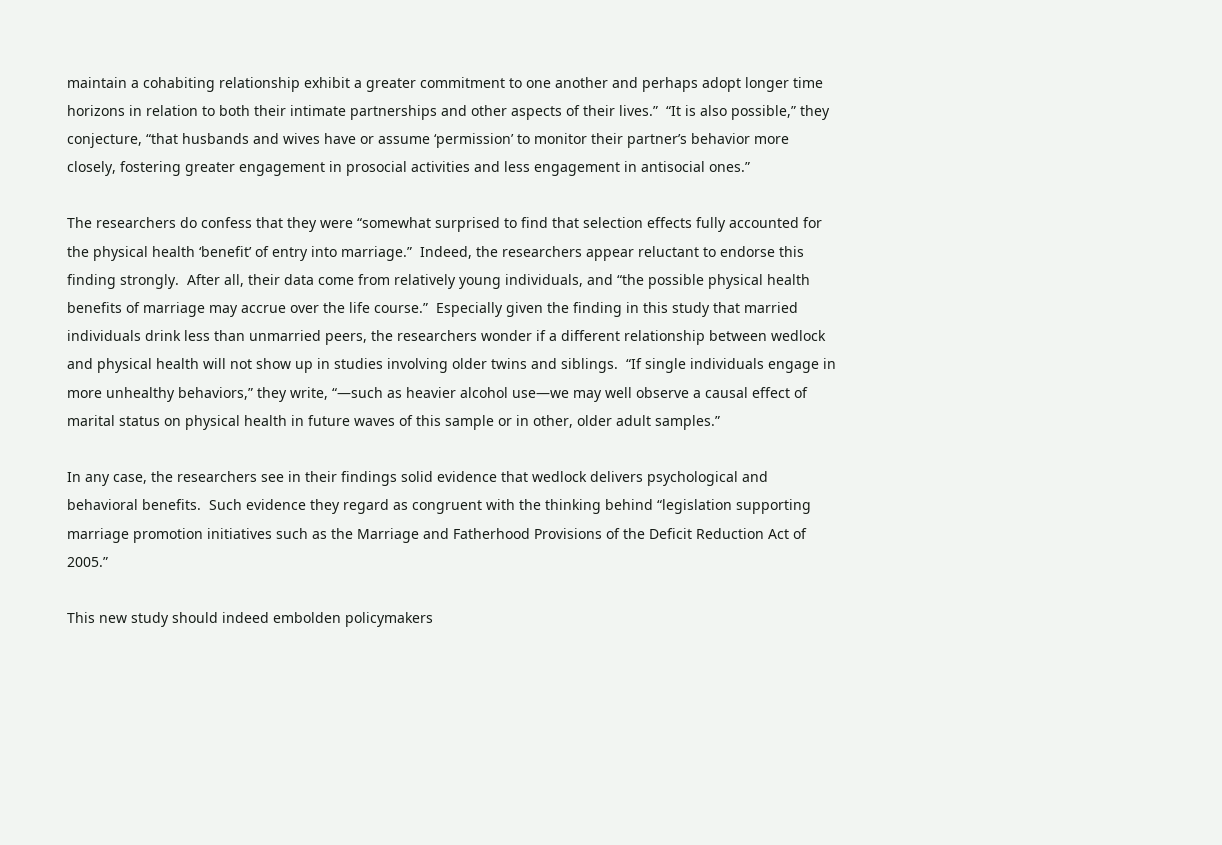maintain a cohabiting relationship exhibit a greater commitment to one another and perhaps adopt longer time horizons in relation to both their intimate partnerships and other aspects of their lives.”  “It is also possible,” they conjecture, “that husbands and wives have or assume ‘permission’ to monitor their partner’s behavior more closely, fostering greater engagement in prosocial activities and less engagement in antisocial ones.”

The researchers do confess that they were “somewhat surprised to find that selection effects fully accounted for the physical health ‘benefit’ of entry into marriage.”  Indeed, the researchers appear reluctant to endorse this finding strongly.  After all, their data come from relatively young individuals, and “the possible physical health benefits of marriage may accrue over the life course.”  Especially given the finding in this study that married individuals drink less than unmarried peers, the researchers wonder if a different relationship between wedlock and physical health will not show up in studies involving older twins and siblings.  “If single individuals engage in more unhealthy behaviors,” they write, “—such as heavier alcohol use—we may well observe a causal effect of marital status on physical health in future waves of this sample or in other, older adult samples.”

In any case, the researchers see in their findings solid evidence that wedlock delivers psychological and behavioral benefits.  Such evidence they regard as congruent with the thinking behind “legislation supporting marriage promotion initiatives such as the Marriage and Fatherhood Provisions of the Deficit Reduction Act of 2005.”

This new study should indeed embolden policymakers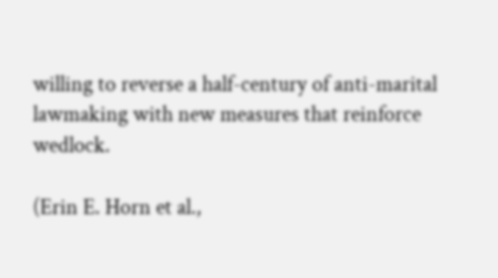willing to reverse a half-century of anti-marital lawmaking with new measures that reinforce wedlock.

(Erin E. Horn et al.,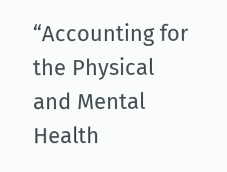“Accounting for the Physical and Mental Health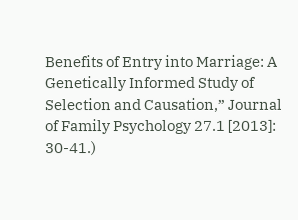Benefits of Entry into Marriage: A Genetically Informed Study of Selection and Causation,” Journal of Family Psychology 27.1 [2013]: 30-41.)